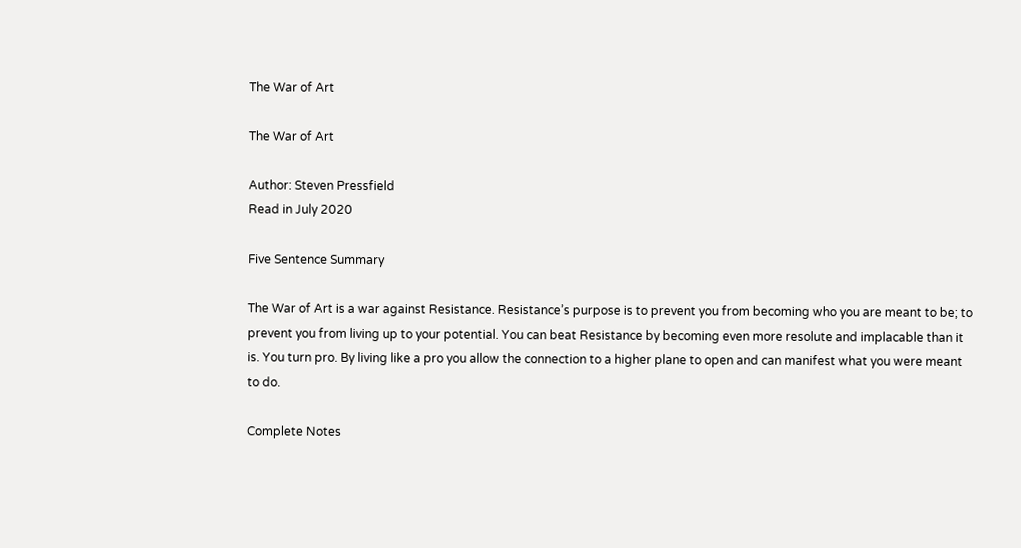The War of Art

The War of Art

Author: Steven Pressfield
Read in July 2020

Five Sentence Summary

The War of Art is a war against Resistance. Resistance’s purpose is to prevent you from becoming who you are meant to be; to prevent you from living up to your potential. You can beat Resistance by becoming even more resolute and implacable than it is. You turn pro. By living like a pro you allow the connection to a higher plane to open and can manifest what you were meant to do.

Complete Notes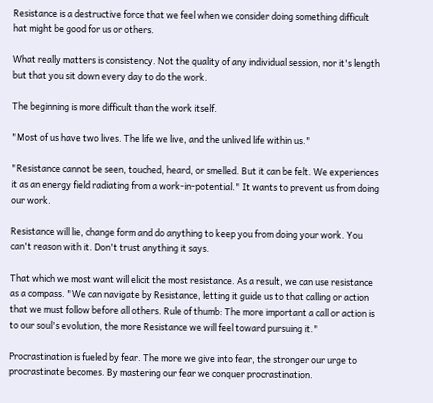Resistance is a destructive force that we feel when we consider doing something difficult hat might be good for us or others.

What really matters is consistency. Not the quality of any individual session, nor it's length but that you sit down every day to do the work.

The beginning is more difficult than the work itself.

"Most of us have two lives. The life we live, and the unlived life within us."

"Resistance cannot be seen, touched, heard, or smelled. But it can be felt. We experiences it as an energy field radiating from a work-in-potential." It wants to prevent us from doing our work.

Resistance will lie, change form and do anything to keep you from doing your work. You can't reason with it. Don't trust anything it says.

That which we most want will elicit the most resistance. As a result, we can use resistance as a compass. "We can navigate by Resistance, letting it guide us to that calling or action that we must follow before all others. Rule of thumb: The more important a call or action is to our soul's evolution, the more Resistance we will feel toward pursuing it."

Procrastination is fueled by fear. The more we give into fear, the stronger our urge to procrastinate becomes. By mastering our fear we conquer procrastination.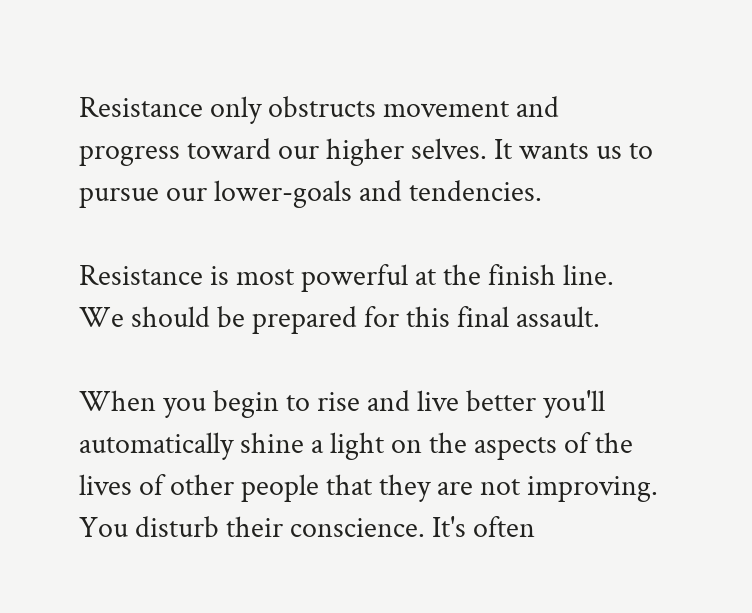Resistance only obstructs movement and progress toward our higher selves. It wants us to pursue our lower-goals and tendencies.

Resistance is most powerful at the finish line. We should be prepared for this final assault.

When you begin to rise and live better you'll automatically shine a light on the aspects of the lives of other people that they are not improving. You disturb their conscience. It's often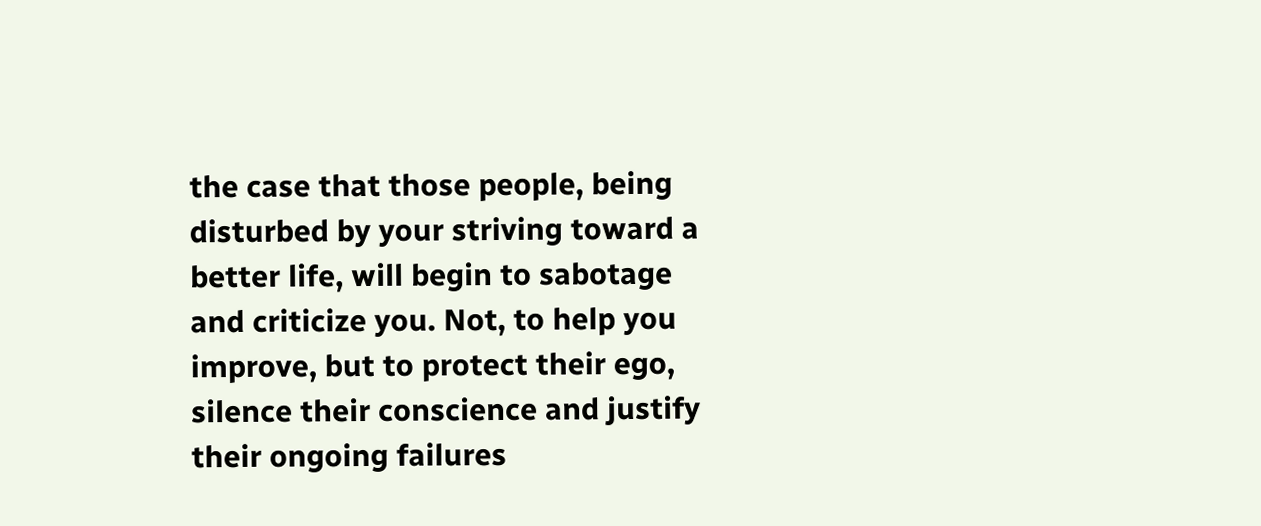the case that those people, being disturbed by your striving toward a better life, will begin to sabotage and criticize you. Not, to help you improve, but to protect their ego, silence their conscience and justify their ongoing failures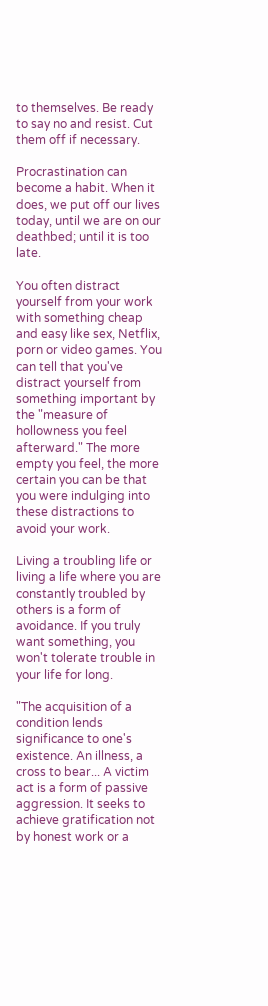to themselves. Be ready to say no and resist. Cut them off if necessary.

Procrastination can become a habit. When it does, we put off our lives today, until we are on our deathbed; until it is too late.

You often distract yourself from your work with something cheap and easy like sex, Netflix, porn or video games. You can tell that you've distract yourself from something important by the "measure of hollowness you feel afterward." The more empty you feel, the more certain you can be that you were indulging into these distractions to avoid your work.

Living a troubling life or living a life where you are constantly troubled by others is a form of avoidance. If you truly want something, you won't tolerate trouble in your life for long.

"The acquisition of a condition lends significance to one's existence. An illness, a cross to bear... A victim act is a form of passive aggression. It seeks to achieve gratification not by honest work or a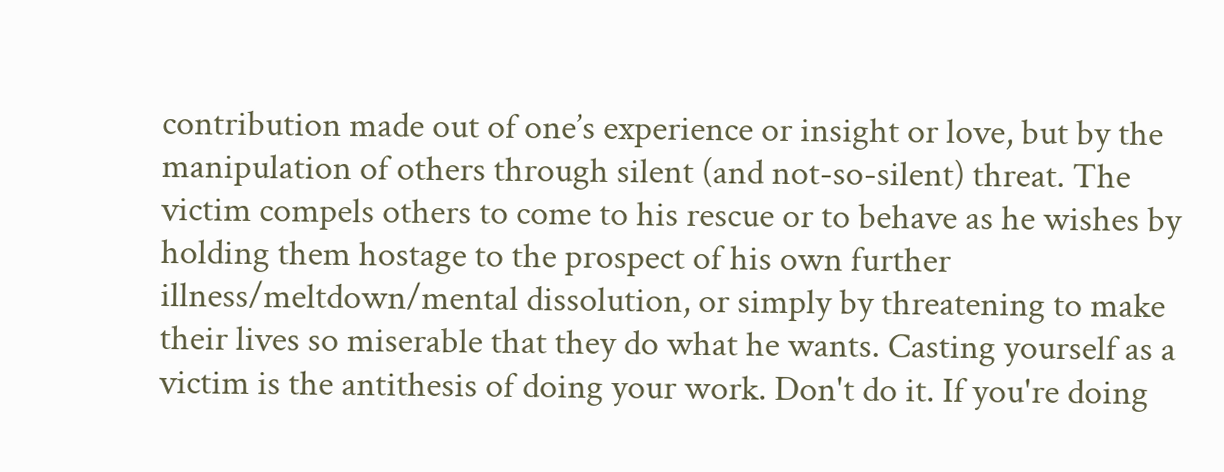contribution made out of one’s experience or insight or love, but by the manipulation of others through silent (and not-so-silent) threat. The victim compels others to come to his rescue or to behave as he wishes by holding them hostage to the prospect of his own further illness/meltdown/mental dissolution, or simply by threatening to make their lives so miserable that they do what he wants. Casting yourself as a victim is the antithesis of doing your work. Don't do it. If you're doing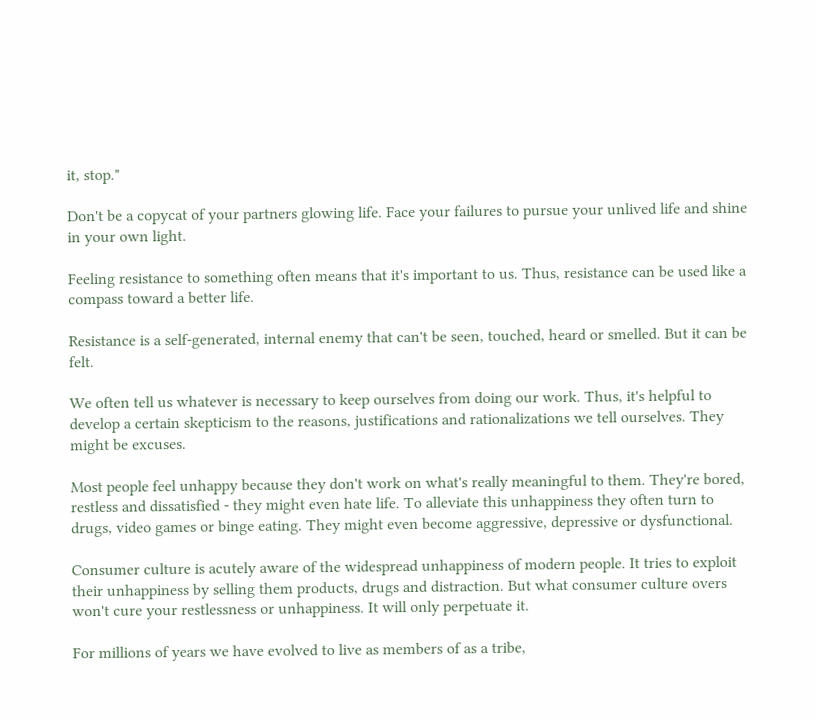it, stop."

Don't be a copycat of your partners glowing life. Face your failures to pursue your unlived life and shine in your own light.

Feeling resistance to something often means that it's important to us. Thus, resistance can be used like a compass toward a better life.

Resistance is a self-generated, internal enemy that can't be seen, touched, heard or smelled. But it can be felt.

We often tell us whatever is necessary to keep ourselves from doing our work. Thus, it's helpful to develop a certain skepticism to the reasons, justifications and rationalizations we tell ourselves. They might be excuses.

Most people feel unhappy because they don't work on what's really meaningful to them. They're bored, restless and dissatisfied - they might even hate life. To alleviate this unhappiness they often turn to drugs, video games or binge eating. They might even become aggressive, depressive or dysfunctional.

Consumer culture is acutely aware of the widespread unhappiness of modern people. It tries to exploit their unhappiness by selling them products, drugs and distraction. But what consumer culture overs won't cure your restlessness or unhappiness. It will only perpetuate it.

For millions of years we have evolved to live as members of as a tribe,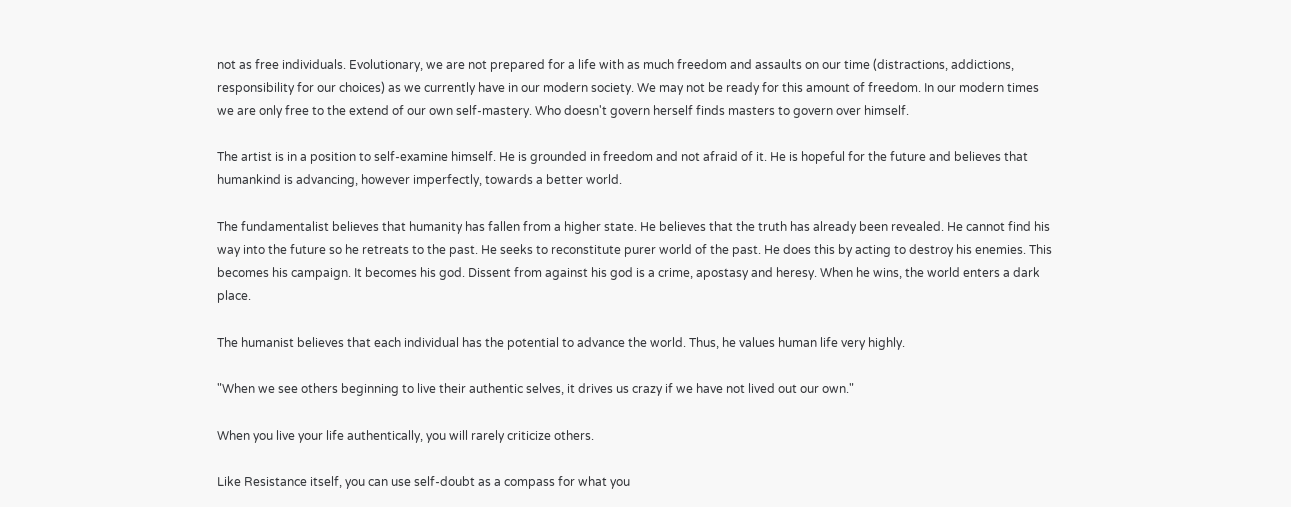not as free individuals. Evolutionary, we are not prepared for a life with as much freedom and assaults on our time (distractions, addictions, responsibility for our choices) as we currently have in our modern society. We may not be ready for this amount of freedom. In our modern times we are only free to the extend of our own self-mastery. Who doesn't govern herself finds masters to govern over himself.

The artist is in a position to self-examine himself. He is grounded in freedom and not afraid of it. He is hopeful for the future and believes that humankind is advancing, however imperfectly, towards a better world.

The fundamentalist believes that humanity has fallen from a higher state. He believes that the truth has already been revealed. He cannot find his way into the future so he retreats to the past. He seeks to reconstitute purer world of the past. He does this by acting to destroy his enemies. This becomes his campaign. It becomes his god. Dissent from against his god is a crime, apostasy and heresy. When he wins, the world enters a dark place.

The humanist believes that each individual has the potential to advance the world. Thus, he values human life very highly.

"When we see others beginning to live their authentic selves, it drives us crazy if we have not lived out our own."

When you live your life authentically, you will rarely criticize others.

Like Resistance itself, you can use self-doubt as a compass for what you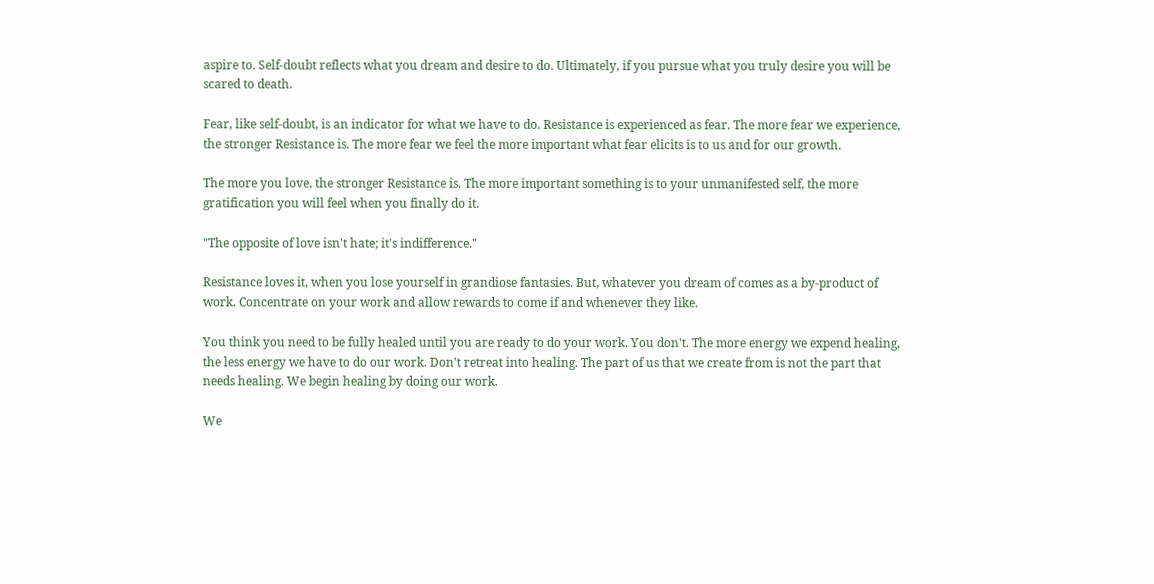aspire to. Self-doubt reflects what you dream and desire to do. Ultimately, if you pursue what you truly desire you will be scared to death.

Fear, like self-doubt, is an indicator for what we have to do. Resistance is experienced as fear. The more fear we experience, the stronger Resistance is. The more fear we feel the more important what fear elicits is to us and for our growth.

The more you love, the stronger Resistance is. The more important something is to your unmanifested self, the more gratification you will feel when you finally do it.

"The opposite of love isn't hate; it's indifference."

Resistance loves it, when you lose yourself in grandiose fantasies. But, whatever you dream of comes as a by-product of work. Concentrate on your work and allow rewards to come if and whenever they like.

You think you need to be fully healed until you are ready to do your work. You don't. The more energy we expend healing, the less energy we have to do our work. Don't retreat into healing. The part of us that we create from is not the part that needs healing. We begin healing by doing our work.

We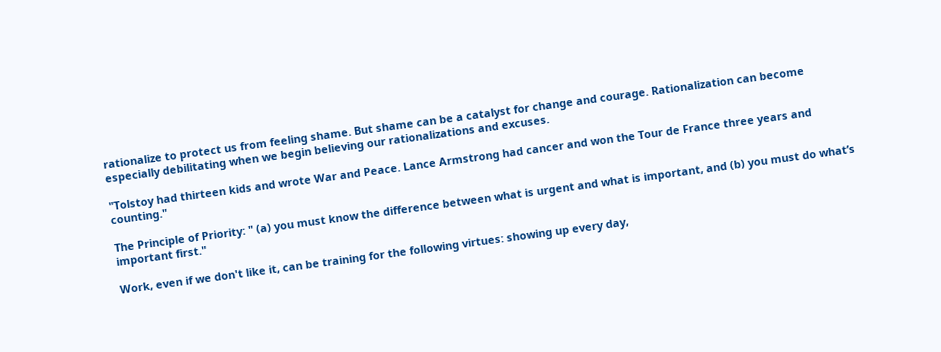rationalize to protect us from feeling shame. But shame can be a catalyst for change and courage. Rationalization can become especially debilitating when we begin believing our rationalizations and excuses.

"Tolstoy had thirteen kids and wrote War and Peace. Lance Armstrong had cancer and won the Tour de France three years and counting."

The Principle of Priority: " (a) you must know the difference between what is urgent and what is important, and (b) you must do what’s important first."

Work, even if we don't like it, can be training for the following virtues: showing up every day,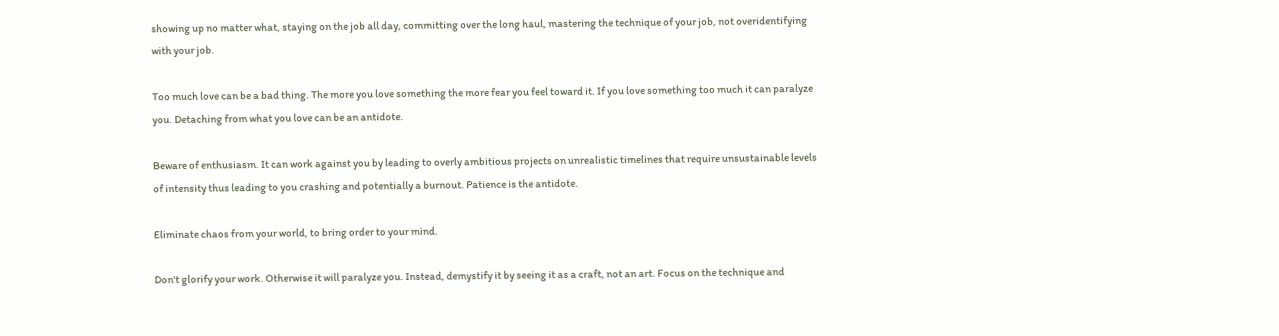showing up no matter what, staying on the job all day, committing over the long haul, mastering the technique of your job, not overidentifying with your job.

Too much love can be a bad thing. The more you love something the more fear you feel toward it. If you love something too much it can paralyze you. Detaching from what you love can be an antidote.

Beware of enthusiasm. It can work against you by leading to overly ambitious projects on unrealistic timelines that require unsustainable levels of intensity thus leading to you crashing and potentially a burnout. Patience is the antidote.

Eliminate chaos from your world, to bring order to your mind.

Don't glorify your work. Otherwise it will paralyze you. Instead, demystify it by seeing it as a craft, not an art. Focus on the technique and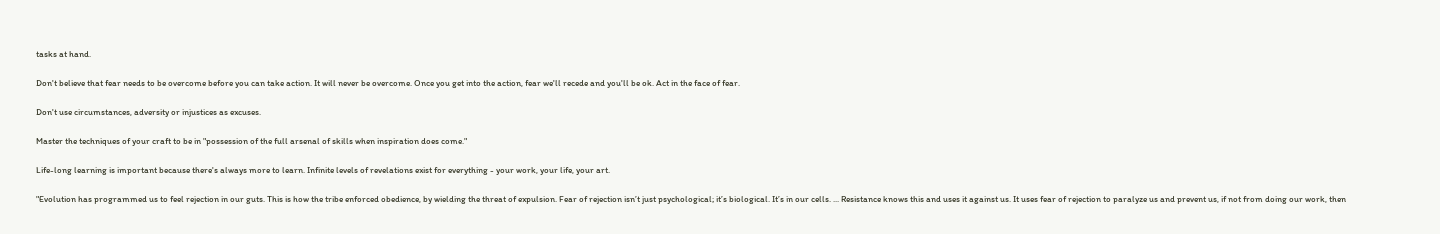tasks at hand.

Don't believe that fear needs to be overcome before you can take action. It will never be overcome. Once you get into the action, fear we'll recede and you'll be ok. Act in the face of fear.

Don't use circumstances, adversity or injustices as excuses.

Master the techniques of your craft to be in "possession of the full arsenal of skills when inspiration does come."

Life-long learning is important because there's always more to learn. Infinite levels of revelations exist for everything - your work, your life, your art.

"Evolution has programmed us to feel rejection in our guts. This is how the tribe enforced obedience, by wielding the threat of expulsion. Fear of rejection isn’t just psychological; it’s biological. It’s in our cells. ... Resistance knows this and uses it against us. It uses fear of rejection to paralyze us and prevent us, if not from doing our work, then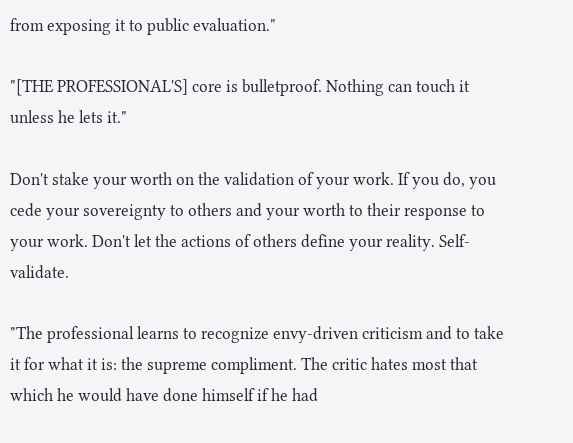from exposing it to public evaluation."

"[THE PROFESSIONAL'S] core is bulletproof. Nothing can touch it unless he lets it."

Don't stake your worth on the validation of your work. If you do, you cede your sovereignty to others and your worth to their response to your work. Don't let the actions of others define your reality. Self-validate.

"The professional learns to recognize envy-driven criticism and to take it for what it is: the supreme compliment. The critic hates most that which he would have done himself if he had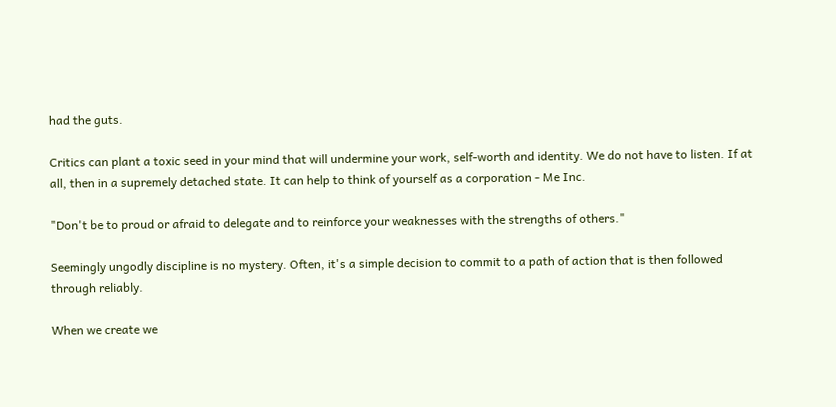had the guts.

Critics can plant a toxic seed in your mind that will undermine your work, self-worth and identity. We do not have to listen. If at all, then in a supremely detached state. It can help to think of yourself as a corporation - Me Inc.

"Don't be to proud or afraid to delegate and to reinforce your weaknesses with the strengths of others."

Seemingly ungodly discipline is no mystery. Often, it's a simple decision to commit to a path of action that is then followed through reliably.

When we create we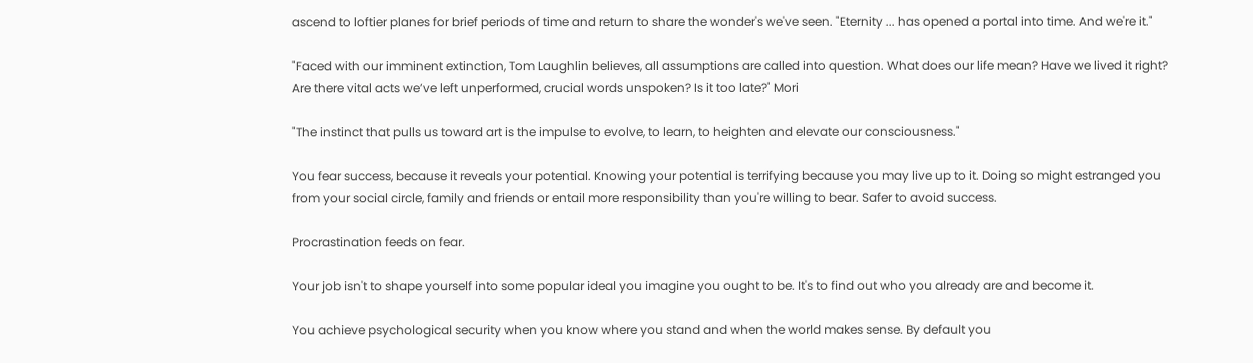ascend to loftier planes for brief periods of time and return to share the wonder's we've seen. "Eternity ... has opened a portal into time. And we're it."

"Faced with our imminent extinction, Tom Laughlin believes, all assumptions are called into question. What does our life mean? Have we lived it right? Are there vital acts we’ve left unperformed, crucial words unspoken? Is it too late?" Mori

"The instinct that pulls us toward art is the impulse to evolve, to learn, to heighten and elevate our consciousness."

You fear success, because it reveals your potential. Knowing your potential is terrifying because you may live up to it. Doing so might estranged you from your social circle, family and friends or entail more responsibility than you're willing to bear. Safer to avoid success.

Procrastination feeds on fear.

Your job isn't to shape yourself into some popular ideal you imagine you ought to be. It's to find out who you already are and become it.

You achieve psychological security when you know where you stand and when the world makes sense. By default you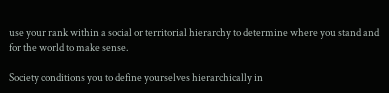use your rank within a social or territorial hierarchy to determine where you stand and for the world to make sense.

Society conditions you to define yourselves hierarchically in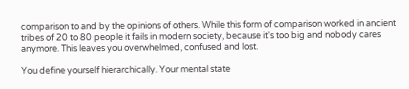comparison to and by the opinions of others. While this form of comparison worked in ancient tribes of 20 to 80 people it fails in modern society, because it's too big and nobody cares anymore. This leaves you overwhelmed, confused and lost.

You define yourself hierarchically. Your mental state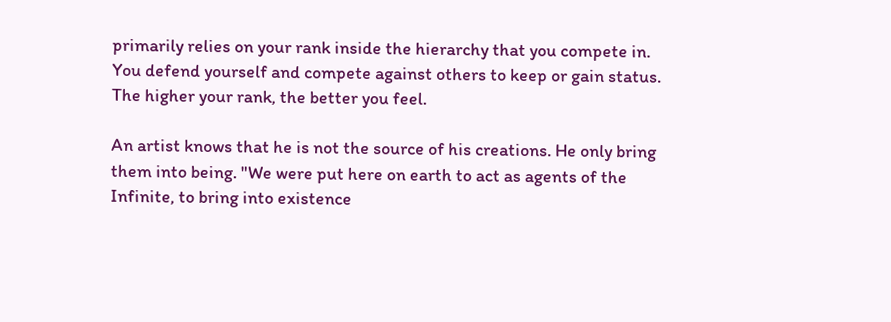primarily relies on your rank inside the hierarchy that you compete in. You defend yourself and compete against others to keep or gain status. The higher your rank, the better you feel.

An artist knows that he is not the source of his creations. He only bring them into being. "We were put here on earth to act as agents of the Infinite, to bring into existence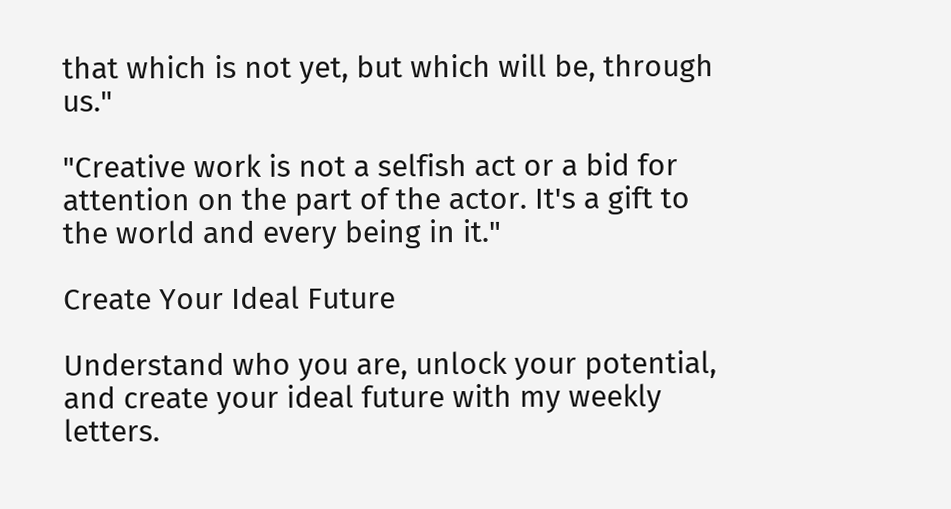that which is not yet, but which will be, through us."

"Creative work is not a selfish act or a bid for attention on the part of the actor. It's a gift to the world and every being in it."

Create Your Ideal Future

Understand who you are, unlock your potential, and create your ideal future with my weekly letters.